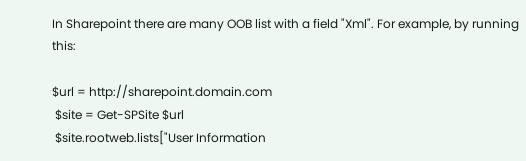In Sharepoint there are many OOB list with a field "Xml". For example, by running this:

$url = http://sharepoint.domain.com
 $site = Get-SPSite $url
 $site.rootweb.lists["User Information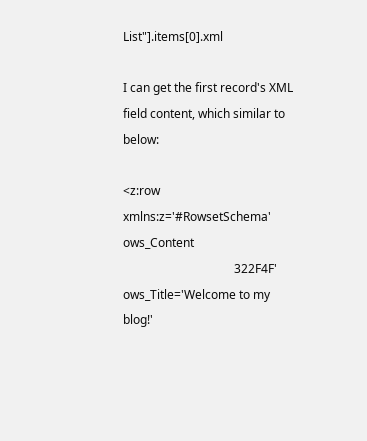List"].items[0].xml

I can get the first record's XML field content, which similar to below:

<z:row xmlns:z='#RowsetSchema' ows_Content
                                     322F4F' ows_Title='Welcome to my blog!'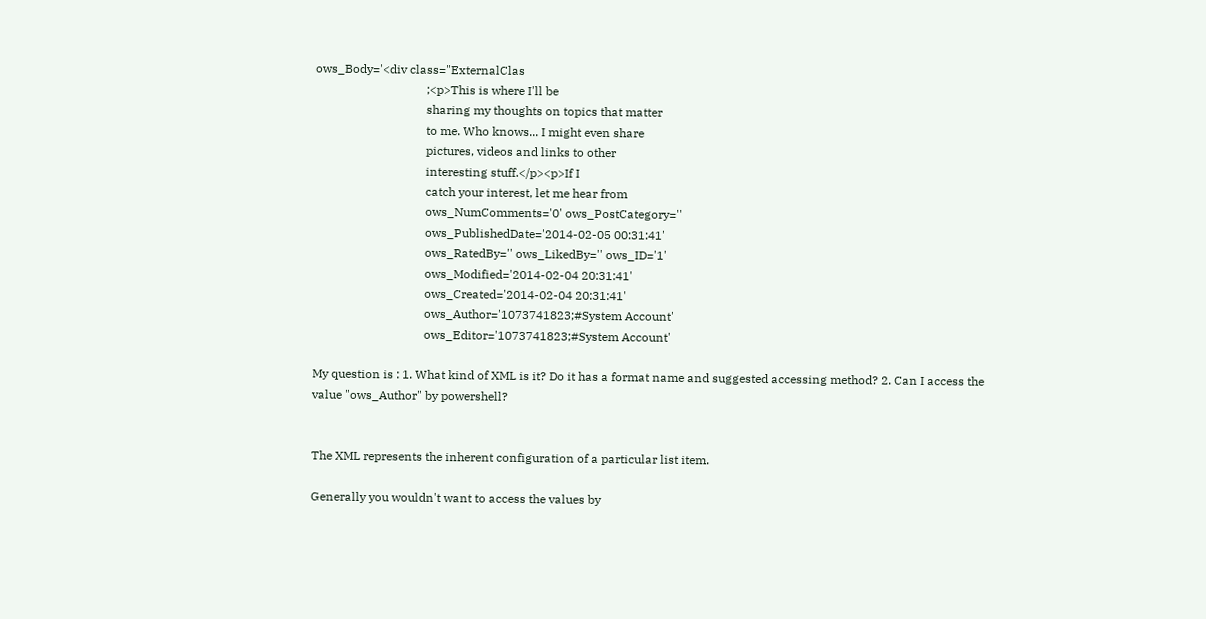ows_Body='<div class="ExternalClas
                                     ;<p>This is where I'll be
                                     sharing my thoughts on topics that matter
                                     to me. Who knows... I might even share
                                     pictures, videos and links to other
                                     interesting stuff.</p><p>If I
                                     catch your interest, let me hear from
                                     ows_NumComments='0' ows_PostCategory=''
                                     ows_PublishedDate='2014-02-05 00:31:41'
                                     ows_RatedBy='' ows_LikedBy='' ows_ID='1'
                                     ows_Modified='2014-02-04 20:31:41'
                                     ows_Created='2014-02-04 20:31:41'
                                     ows_Author='1073741823;#System Account'
                                     ows_Editor='1073741823;#System Account'

My question is : 1. What kind of XML is it? Do it has a format name and suggested accessing method? 2. Can I access the value "ows_Author" by powershell?


The XML represents the inherent configuration of a particular list item.

Generally you wouldn't want to access the values by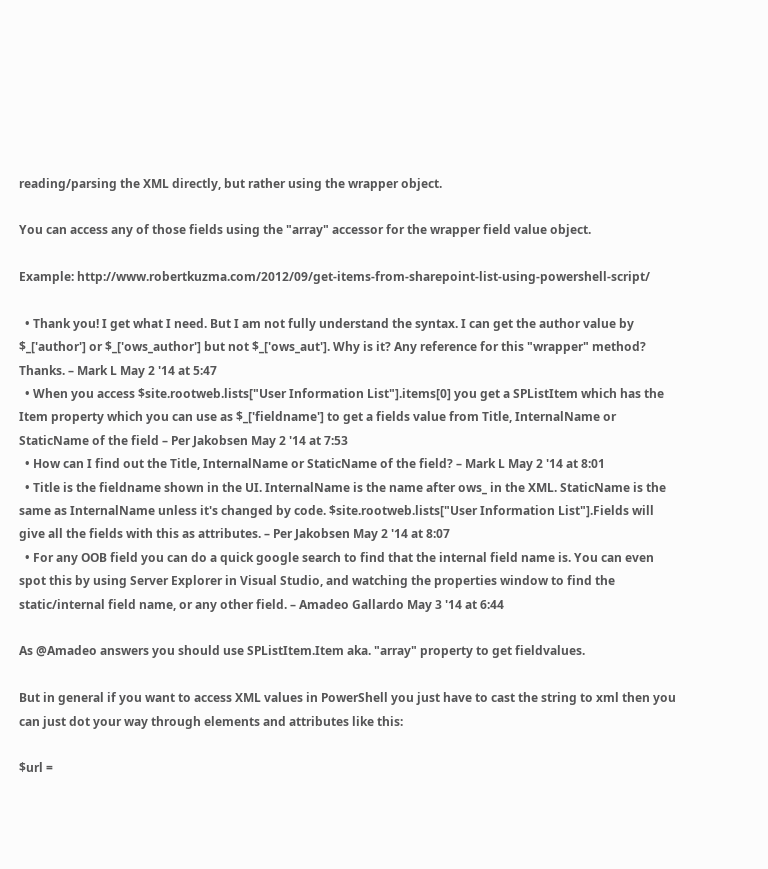reading/parsing the XML directly, but rather using the wrapper object.

You can access any of those fields using the "array" accessor for the wrapper field value object.

Example: http://www.robertkuzma.com/2012/09/get-items-from-sharepoint-list-using-powershell-script/

  • Thank you! I get what I need. But I am not fully understand the syntax. I can get the author value by $_['author'] or $_['ows_author'] but not $_['ows_aut']. Why is it? Any reference for this "wrapper" method? Thanks. – Mark L May 2 '14 at 5:47
  • When you access $site.rootweb.lists["User Information List"].items[0] you get a SPListItem which has the Item property which you can use as $_['fieldname'] to get a fields value from Title, InternalName or StaticName of the field – Per Jakobsen May 2 '14 at 7:53
  • How can I find out the Title, InternalName or StaticName of the field? – Mark L May 2 '14 at 8:01
  • Title is the fieldname shown in the UI. InternalName is the name after ows_ in the XML. StaticName is the same as InternalName unless it's changed by code. $site.rootweb.lists["User Information List"].Fields will give all the fields with this as attributes. – Per Jakobsen May 2 '14 at 8:07
  • For any OOB field you can do a quick google search to find that the internal field name is. You can even spot this by using Server Explorer in Visual Studio, and watching the properties window to find the static/internal field name, or any other field. – Amadeo Gallardo May 3 '14 at 6:44

As @Amadeo answers you should use SPListItem.Item aka. "array" property to get fieldvalues.

But in general if you want to access XML values in PowerShell you just have to cast the string to xml then you can just dot your way through elements and attributes like this:

$url =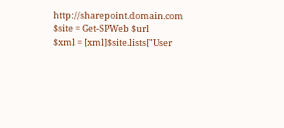http://sharepoint.domain.com
$site = Get-SPWeb $url
$xml = [xml]$site.lists["User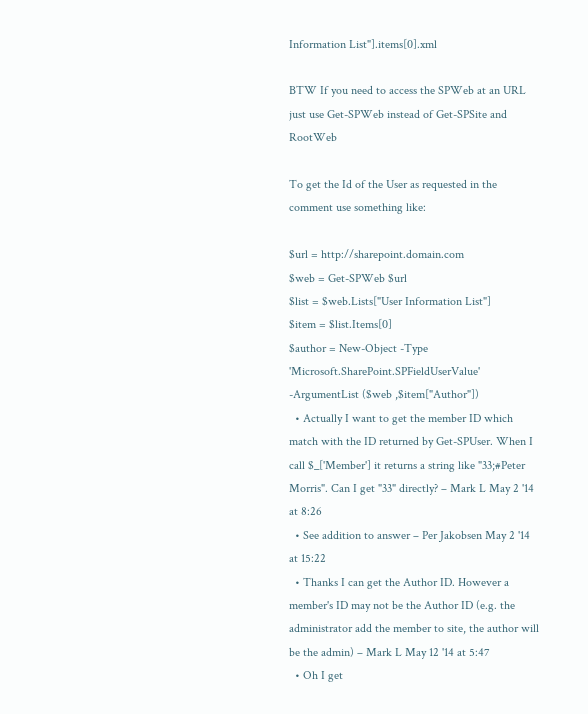Information List"].items[0].xml

BTW If you need to access the SPWeb at an URL just use Get-SPWeb instead of Get-SPSite and RootWeb

To get the Id of the User as requested in the comment use something like:

$url = http://sharepoint.domain.com
$web = Get-SPWeb $url
$list = $web.Lists["User Information List"]
$item = $list.Items[0]
$author = New-Object -Type 'Microsoft.SharePoint.SPFieldUserValue' -ArgumentList ($web ,$item["Author"])
  • Actually I want to get the member ID which match with the ID returned by Get-SPUser. When I call $_['Member'] it returns a string like "33;#Peter Morris". Can I get "33" directly? – Mark L May 2 '14 at 8:26
  • See addition to answer – Per Jakobsen May 2 '14 at 15:22
  • Thanks I can get the Author ID. However a member's ID may not be the Author ID (e.g. the administrator add the member to site, the author will be the admin) – Mark L May 12 '14 at 5:47
  • Oh I get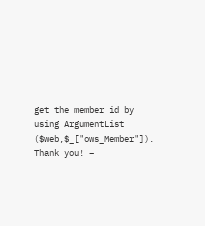get the member id by using ArgumentList ($web,$_["ows_Member"]). Thank you! –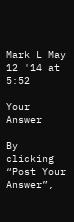Mark L May 12 '14 at 5:52

Your Answer

By clicking “Post Your Answer”,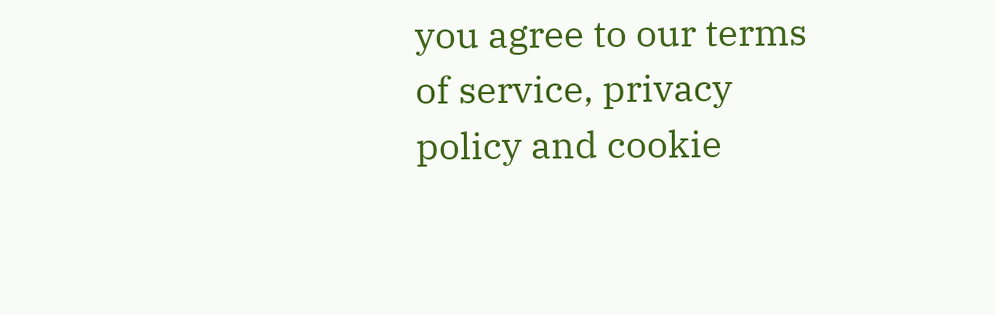you agree to our terms of service, privacy policy and cookie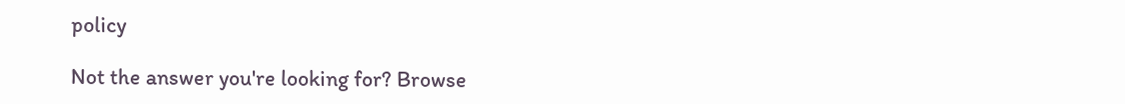policy

Not the answer you're looking for? Browse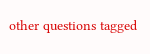other questions tagged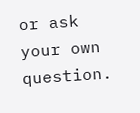or ask your own question.